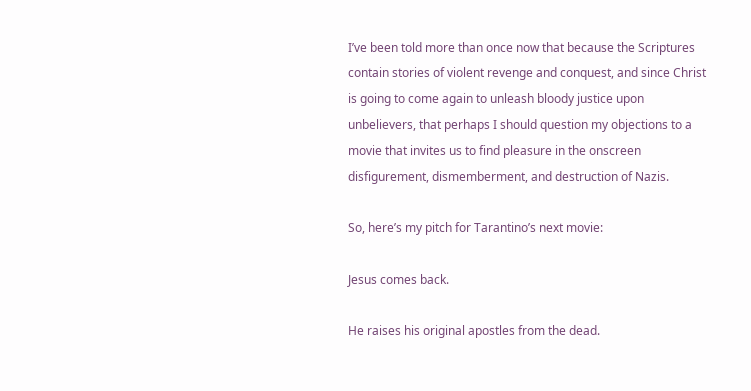I’ve been told more than once now that because the Scriptures contain stories of violent revenge and conquest, and since Christ is going to come again to unleash bloody justice upon unbelievers, that perhaps I should question my objections to a movie that invites us to find pleasure in the onscreen disfigurement, dismemberment, and destruction of Nazis.

So, here’s my pitch for Tarantino’s next movie:

Jesus comes back.

He raises his original apostles from the dead.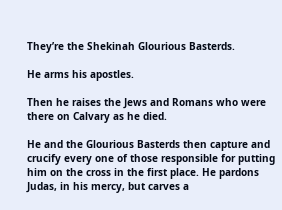They’re the Shekinah Glourious Basterds.

He arms his apostles.

Then he raises the Jews and Romans who were there on Calvary as he died.

He and the Glourious Basterds then capture and crucify every one of those responsible for putting him on the cross in the first place. He pardons Judas, in his mercy, but carves a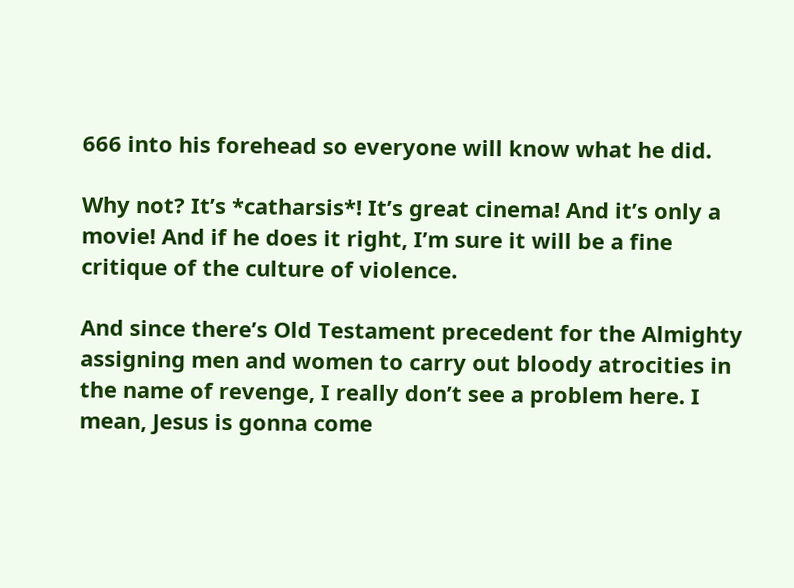666 into his forehead so everyone will know what he did.

Why not? It’s *catharsis*! It’s great cinema! And it’s only a movie! And if he does it right, I’m sure it will be a fine critique of the culture of violence.

And since there’s Old Testament precedent for the Almighty assigning men and women to carry out bloody atrocities in the name of revenge, I really don’t see a problem here. I mean, Jesus is gonna come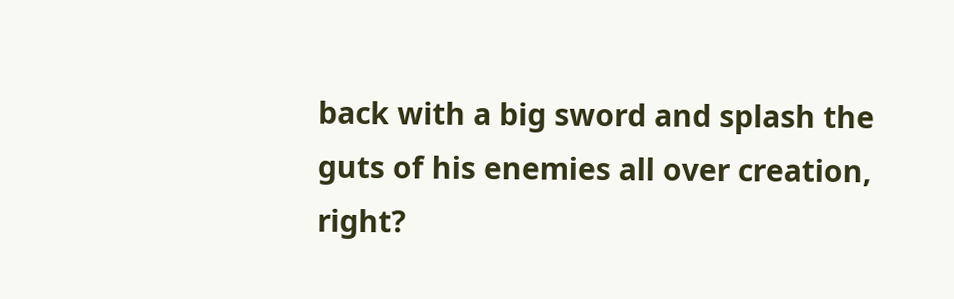back with a big sword and splash the guts of his enemies all over creation, right?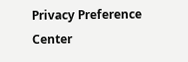Privacy Preference Center